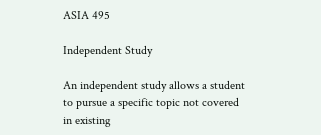ASIA 495

Independent Study

An independent study allows a student to pursue a specific topic not covered in existing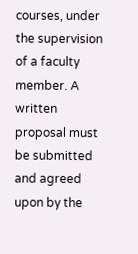courses, under the supervision of a faculty member. A written proposal must be submitted and agreed upon by the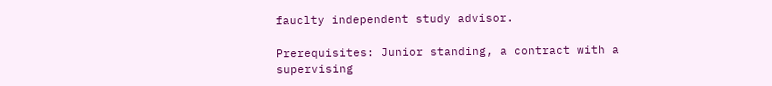fauclty independent study advisor.

Prerequisites: Junior standing, a contract with a supervising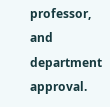professor, and department approval.